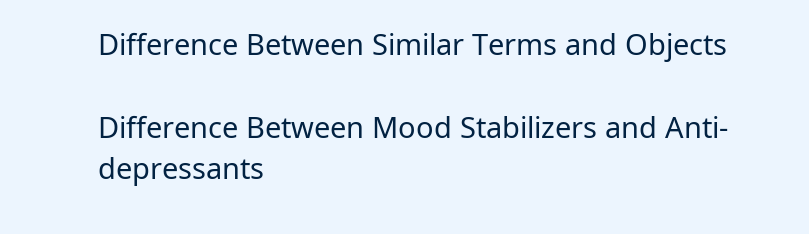Difference Between Similar Terms and Objects

Difference Between Mood Stabilizers and Anti-depressants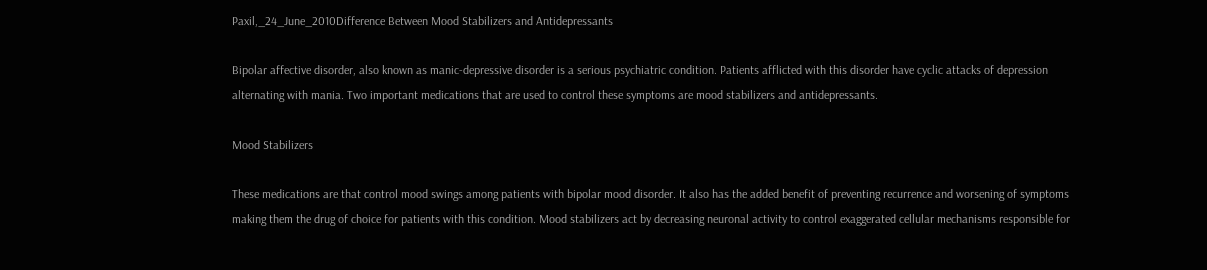Paxil,_24_June_2010Difference Between Mood Stabilizers and Antidepressants

Bipolar affective disorder, also known as manic-depressive disorder is a serious psychiatric condition. Patients afflicted with this disorder have cyclic attacks of depression alternating with mania. Two important medications that are used to control these symptoms are mood stabilizers and antidepressants.

Mood Stabilizers

These medications are that control mood swings among patients with bipolar mood disorder. It also has the added benefit of preventing recurrence and worsening of symptoms making them the drug of choice for patients with this condition. Mood stabilizers act by decreasing neuronal activity to control exaggerated cellular mechanisms responsible for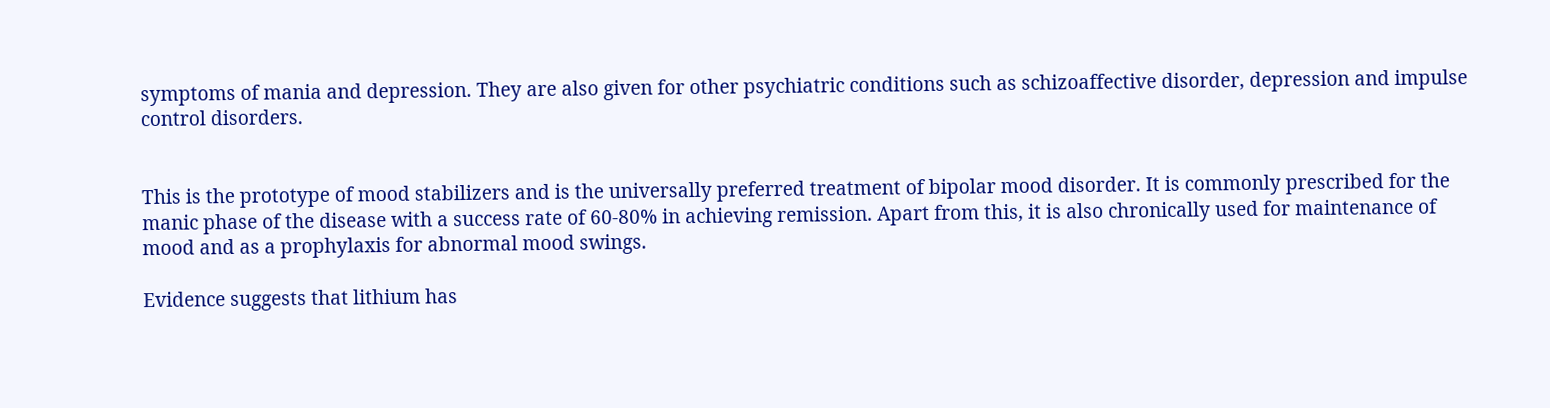symptoms of mania and depression. They are also given for other psychiatric conditions such as schizoaffective disorder, depression and impulse control disorders.


This is the prototype of mood stabilizers and is the universally preferred treatment of bipolar mood disorder. It is commonly prescribed for the manic phase of the disease with a success rate of 60-80% in achieving remission. Apart from this, it is also chronically used for maintenance of mood and as a prophylaxis for abnormal mood swings.

Evidence suggests that lithium has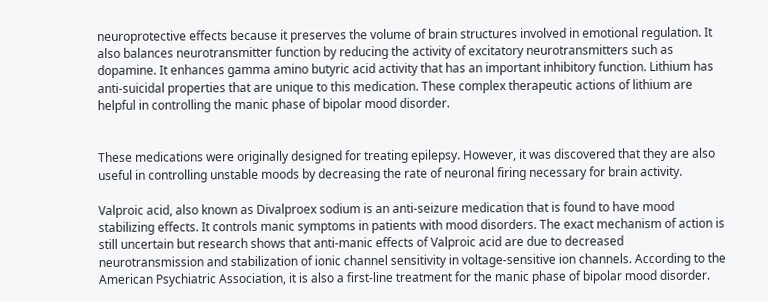neuroprotective effects because it preserves the volume of brain structures involved in emotional regulation. It also balances neurotransmitter function by reducing the activity of excitatory neurotransmitters such as dopamine. It enhances gamma amino butyric acid activity that has an important inhibitory function. Lithium has anti-suicidal properties that are unique to this medication. These complex therapeutic actions of lithium are helpful in controlling the manic phase of bipolar mood disorder.


These medications were originally designed for treating epilepsy. However, it was discovered that they are also useful in controlling unstable moods by decreasing the rate of neuronal firing necessary for brain activity.

Valproic acid, also known as Divalproex sodium is an anti-seizure medication that is found to have mood stabilizing effects. It controls manic symptoms in patients with mood disorders. The exact mechanism of action is still uncertain but research shows that anti-manic effects of Valproic acid are due to decreased neurotransmission and stabilization of ionic channel sensitivity in voltage-sensitive ion channels. According to the American Psychiatric Association, it is also a first-line treatment for the manic phase of bipolar mood disorder.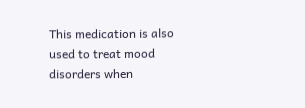This medication is also used to treat mood disorders when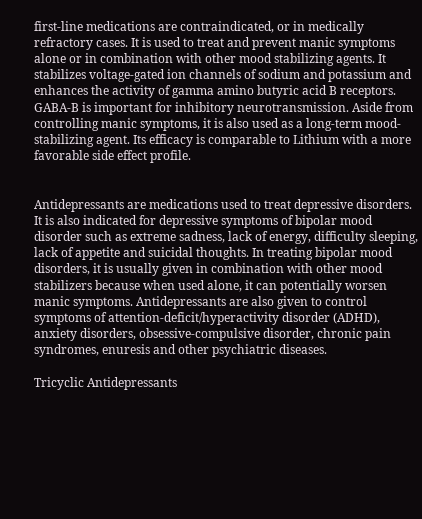first-line medications are contraindicated, or in medically refractory cases. It is used to treat and prevent manic symptoms alone or in combination with other mood stabilizing agents. It stabilizes voltage-gated ion channels of sodium and potassium and enhances the activity of gamma amino butyric acid B receptors. GABA-B is important for inhibitory neurotransmission. Aside from controlling manic symptoms, it is also used as a long-term mood-stabilizing agent. Its efficacy is comparable to Lithium with a more favorable side effect profile.


Antidepressants are medications used to treat depressive disorders. It is also indicated for depressive symptoms of bipolar mood disorder such as extreme sadness, lack of energy, difficulty sleeping, lack of appetite and suicidal thoughts. In treating bipolar mood disorders, it is usually given in combination with other mood stabilizers because when used alone, it can potentially worsen manic symptoms. Antidepressants are also given to control symptoms of attention-deficit/hyperactivity disorder (ADHD), anxiety disorders, obsessive-compulsive disorder, chronic pain syndromes, enuresis and other psychiatric diseases.

Tricyclic Antidepressants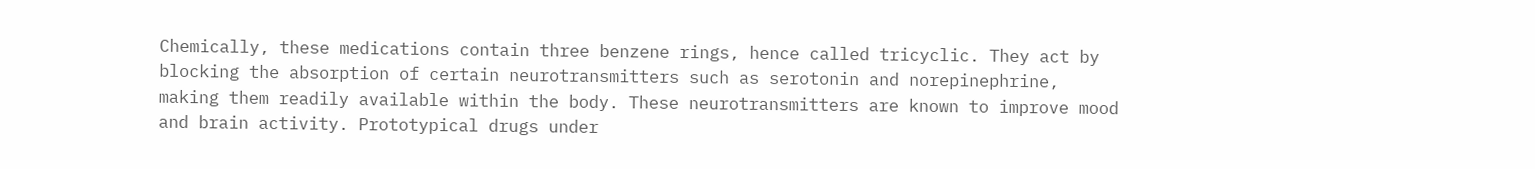Chemically, these medications contain three benzene rings, hence called tricyclic. They act by blocking the absorption of certain neurotransmitters such as serotonin and norepinephrine, making them readily available within the body. These neurotransmitters are known to improve mood and brain activity. Prototypical drugs under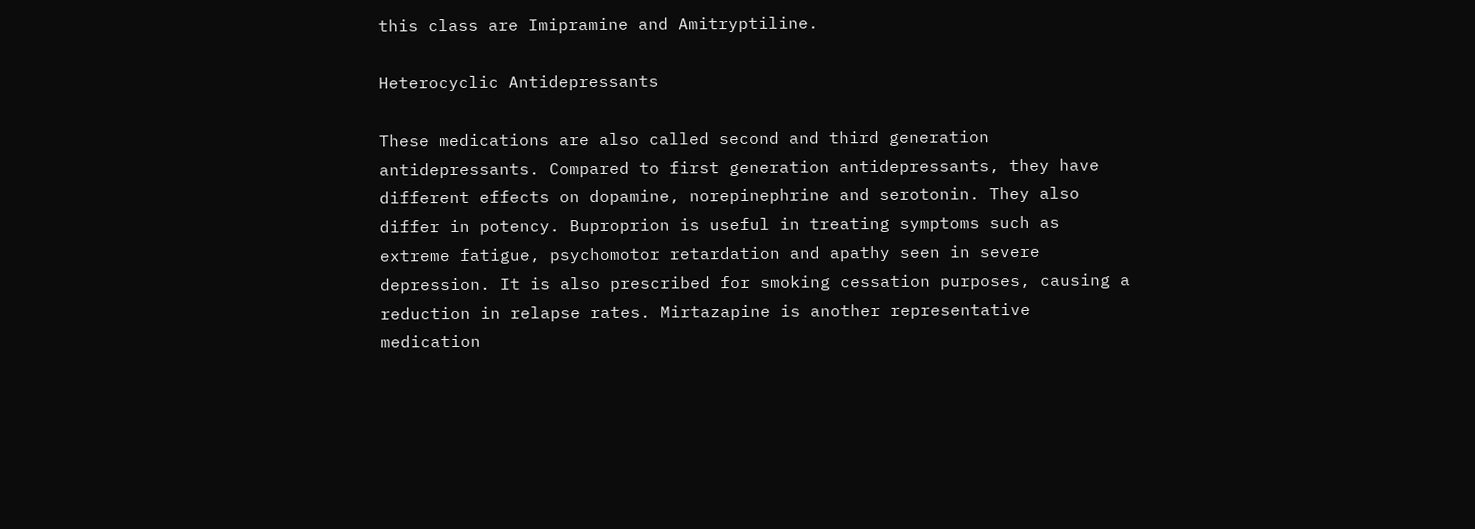this class are Imipramine and Amitryptiline.

Heterocyclic Antidepressants

These medications are also called second and third generation antidepressants. Compared to first generation antidepressants, they have different effects on dopamine, norepinephrine and serotonin. They also differ in potency. Buproprion is useful in treating symptoms such as extreme fatigue, psychomotor retardation and apathy seen in severe depression. It is also prescribed for smoking cessation purposes, causing a reduction in relapse rates. Mirtazapine is another representative medication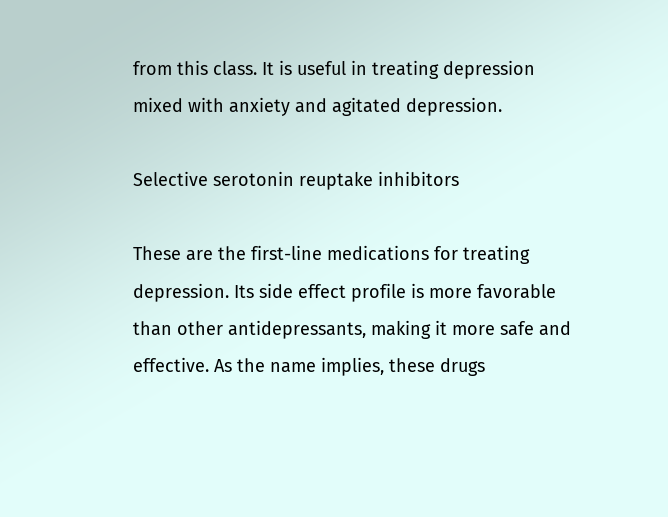from this class. It is useful in treating depression mixed with anxiety and agitated depression.

Selective serotonin reuptake inhibitors

These are the first-line medications for treating depression. Its side effect profile is more favorable than other antidepressants, making it more safe and effective. As the name implies, these drugs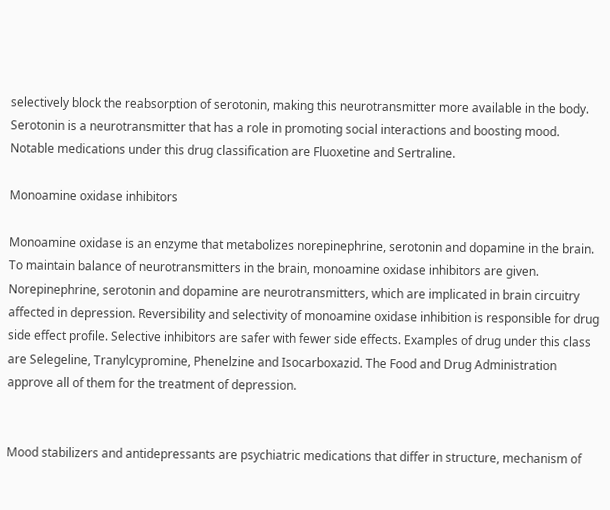selectively block the reabsorption of serotonin, making this neurotransmitter more available in the body. Serotonin is a neurotransmitter that has a role in promoting social interactions and boosting mood. Notable medications under this drug classification are Fluoxetine and Sertraline.

Monoamine oxidase inhibitors

Monoamine oxidase is an enzyme that metabolizes norepinephrine, serotonin and dopamine in the brain. To maintain balance of neurotransmitters in the brain, monoamine oxidase inhibitors are given. Norepinephrine, serotonin and dopamine are neurotransmitters, which are implicated in brain circuitry affected in depression. Reversibility and selectivity of monoamine oxidase inhibition is responsible for drug side effect profile. Selective inhibitors are safer with fewer side effects. Examples of drug under this class are Selegeline, Tranylcypromine, Phenelzine and Isocarboxazid. The Food and Drug Administration approve all of them for the treatment of depression.


Mood stabilizers and antidepressants are psychiatric medications that differ in structure, mechanism of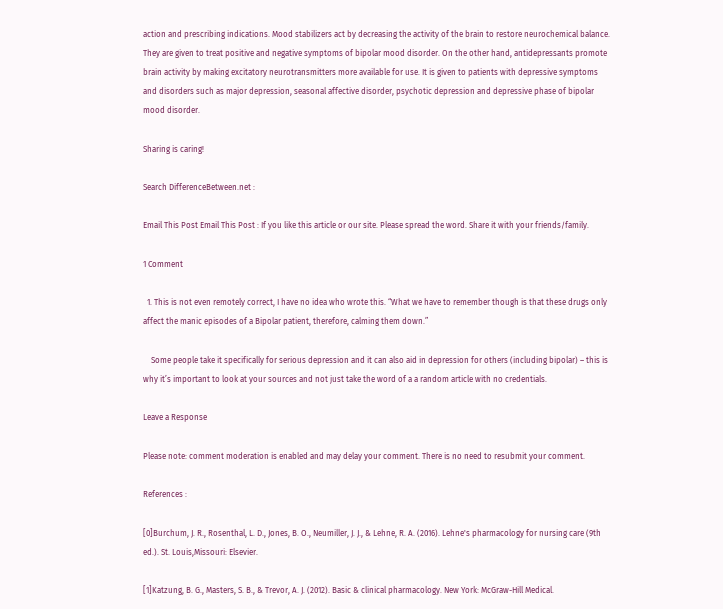action and prescribing indications. Mood stabilizers act by decreasing the activity of the brain to restore neurochemical balance. They are given to treat positive and negative symptoms of bipolar mood disorder. On the other hand, antidepressants promote brain activity by making excitatory neurotransmitters more available for use. It is given to patients with depressive symptoms and disorders such as major depression, seasonal affective disorder, psychotic depression and depressive phase of bipolar mood disorder.

Sharing is caring!

Search DifferenceBetween.net :

Email This Post Email This Post : If you like this article or our site. Please spread the word. Share it with your friends/family.

1 Comment

  1. This is not even remotely correct, I have no idea who wrote this. “What we have to remember though is that these drugs only affect the manic episodes of a Bipolar patient, therefore, calming them down.”

    Some people take it specifically for serious depression and it can also aid in depression for others (including bipolar) – this is why it’s important to look at your sources and not just take the word of a a random article with no credentials.

Leave a Response

Please note: comment moderation is enabled and may delay your comment. There is no need to resubmit your comment.

References :

[0]Burchum, J. R., Rosenthal, L. D., Jones, B. O., Neumiller, J. J., & Lehne, R. A. (2016). Lehne's pharmacology for nursing care (9th ed.). St. Louis,Missouri: Elsevier.

[1]Katzung, B. G., Masters, S. B., & Trevor, A. J. (2012). Basic & clinical pharmacology. New York: McGraw-Hill Medical.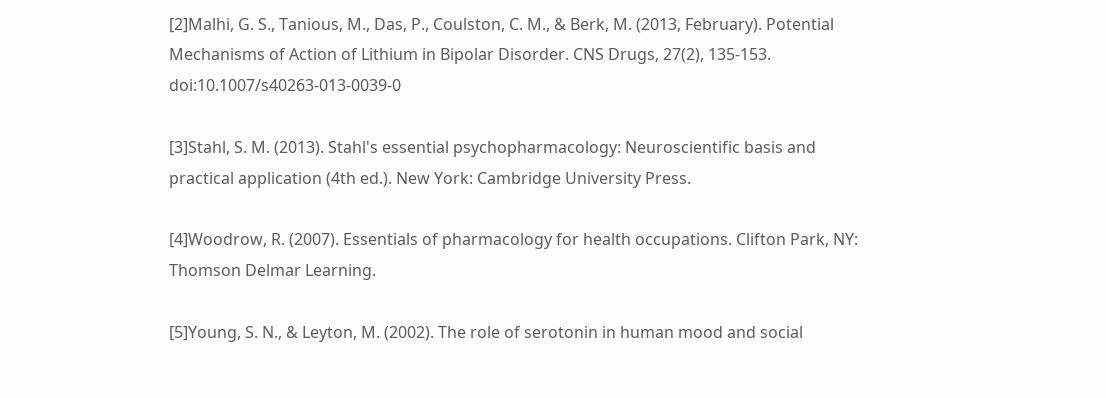[2]Malhi, G. S., Tanious, M., Das, P., Coulston, C. M., & Berk, M. (2013, February). Potential Mechanisms of Action of Lithium in Bipolar Disorder. CNS Drugs, 27(2), 135-153. doi:10.1007/s40263-013-0039-0

[3]Stahl, S. M. (2013). Stahl's essential psychopharmacology: Neuroscientific basis and practical application (4th ed.). New York: Cambridge University Press.

[4]Woodrow, R. (2007). Essentials of pharmacology for health occupations. Clifton Park, NY: Thomson Delmar Learning.

[5]Young, S. N., & Leyton, M. (2002). The role of serotonin in human mood and social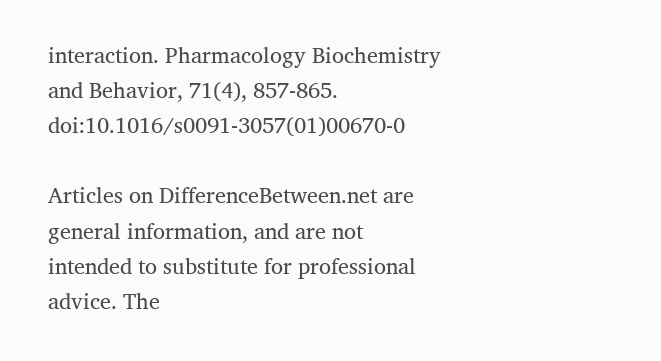interaction. Pharmacology Biochemistry and Behavior, 71(4), 857-865. doi:10.1016/s0091-3057(01)00670-0

Articles on DifferenceBetween.net are general information, and are not intended to substitute for professional advice. The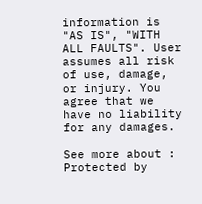information is "AS IS", "WITH ALL FAULTS". User assumes all risk of use, damage, or injury. You agree that we have no liability for any damages.

See more about :
Protected by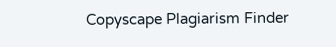Copyscape Plagiarism Finder